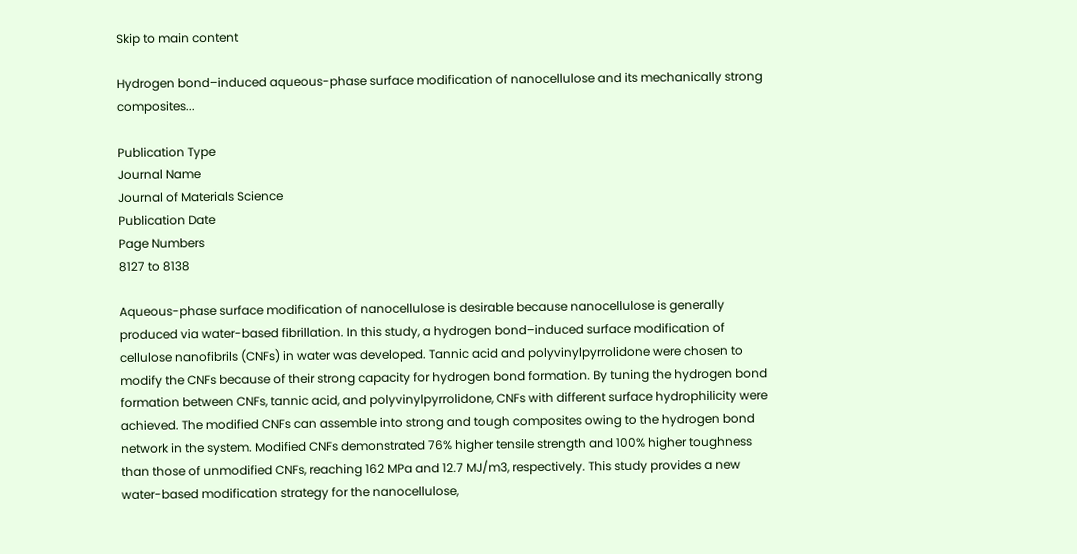Skip to main content

Hydrogen bond–induced aqueous-phase surface modification of nanocellulose and its mechanically strong composites...

Publication Type
Journal Name
Journal of Materials Science
Publication Date
Page Numbers
8127 to 8138

Aqueous-phase surface modification of nanocellulose is desirable because nanocellulose is generally produced via water-based fibrillation. In this study, a hydrogen bond–induced surface modification of cellulose nanofibrils (CNFs) in water was developed. Tannic acid and polyvinylpyrrolidone were chosen to modify the CNFs because of their strong capacity for hydrogen bond formation. By tuning the hydrogen bond formation between CNFs, tannic acid, and polyvinylpyrrolidone, CNFs with different surface hydrophilicity were achieved. The modified CNFs can assemble into strong and tough composites owing to the hydrogen bond network in the system. Modified CNFs demonstrated 76% higher tensile strength and 100% higher toughness than those of unmodified CNFs, reaching 162 MPa and 12.7 MJ/m3, respectively. This study provides a new water-based modification strategy for the nanocellulose,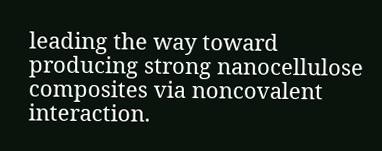leading the way toward producing strong nanocellulose composites via noncovalent interaction.